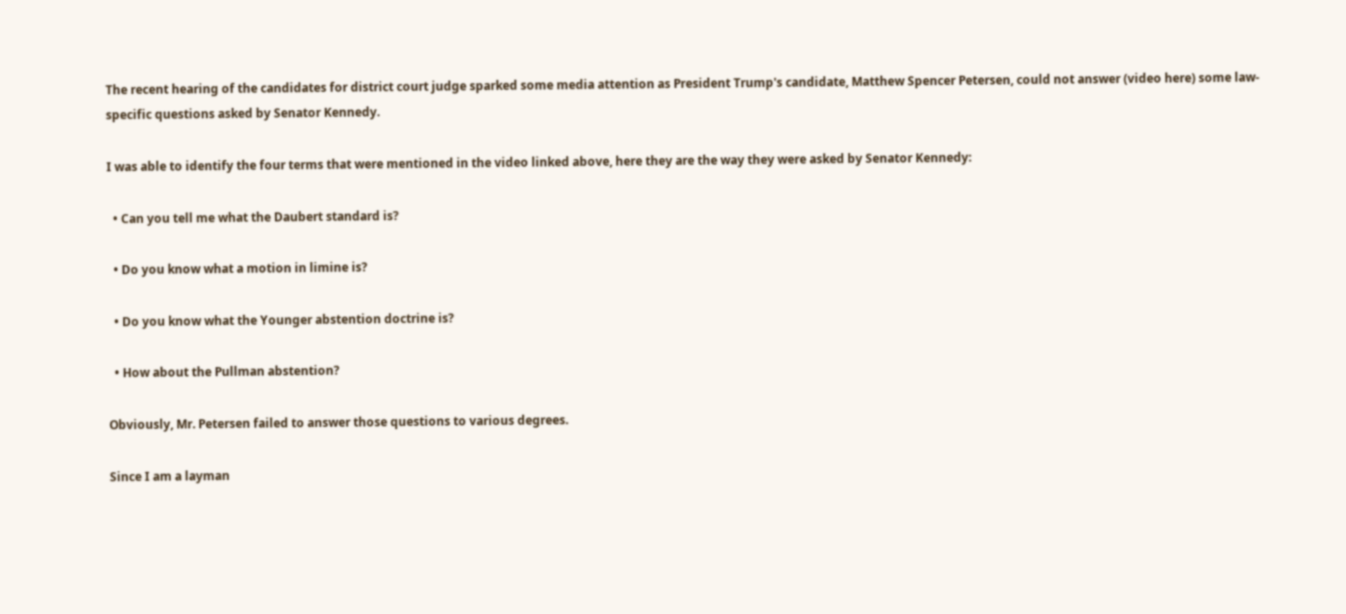The recent hearing of the candidates for district court judge sparked some media attention as President Trump's candidate, Matthew Spencer Petersen, could not answer (video here) some law-specific questions asked by Senator Kennedy.

I was able to identify the four terms that were mentioned in the video linked above, here they are the way they were asked by Senator Kennedy:

  • Can you tell me what the Daubert standard is?

  • Do you know what a motion in limine is?

  • Do you know what the Younger abstention doctrine is?

  • How about the Pullman abstention?

Obviously, Mr. Petersen failed to answer those questions to various degrees.

Since I am a layman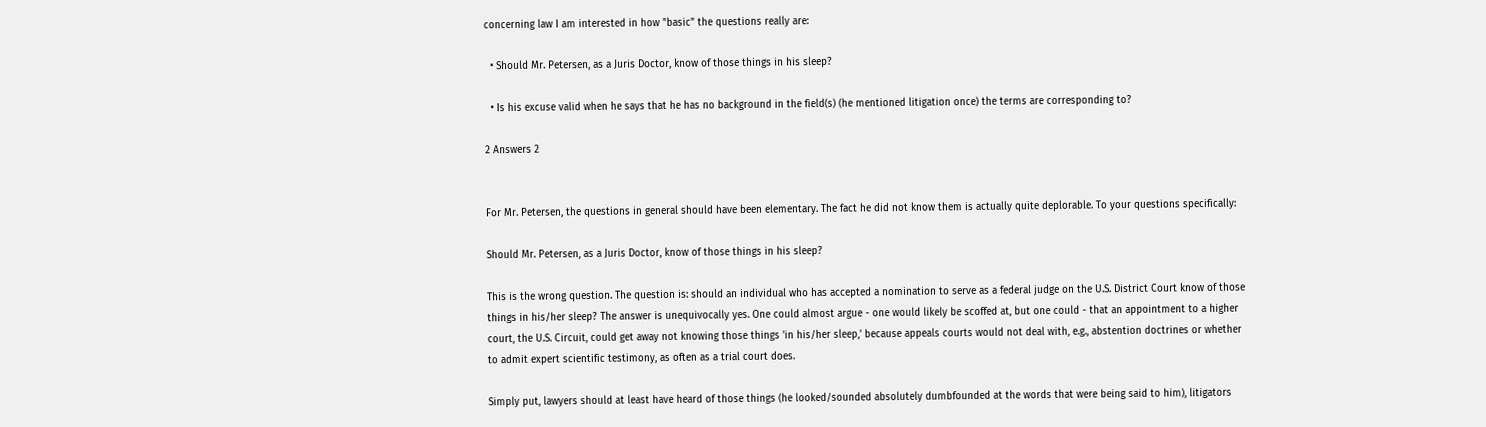concerning law I am interested in how "basic" the questions really are:

  • Should Mr. Petersen, as a Juris Doctor, know of those things in his sleep?

  • Is his excuse valid when he says that he has no background in the field(s) (he mentioned litigation once) the terms are corresponding to?

2 Answers 2


For Mr. Petersen, the questions in general should have been elementary. The fact he did not know them is actually quite deplorable. To your questions specifically:

Should Mr. Petersen, as a Juris Doctor, know of those things in his sleep?

This is the wrong question. The question is: should an individual who has accepted a nomination to serve as a federal judge on the U.S. District Court know of those things in his/her sleep? The answer is unequivocally yes. One could almost argue - one would likely be scoffed at, but one could - that an appointment to a higher court, the U.S. Circuit, could get away not knowing those things 'in his/her sleep,' because appeals courts would not deal with, e.g., abstention doctrines or whether to admit expert scientific testimony, as often as a trial court does.

Simply put, lawyers should at least have heard of those things (he looked/sounded absolutely dumbfounded at the words that were being said to him), litigators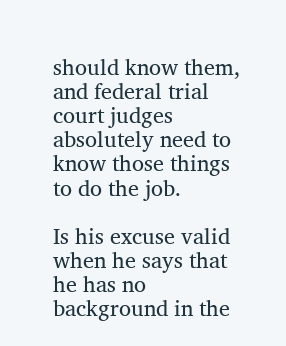should know them, and federal trial court judges absolutely need to know those things to do the job.

Is his excuse valid when he says that he has no background in the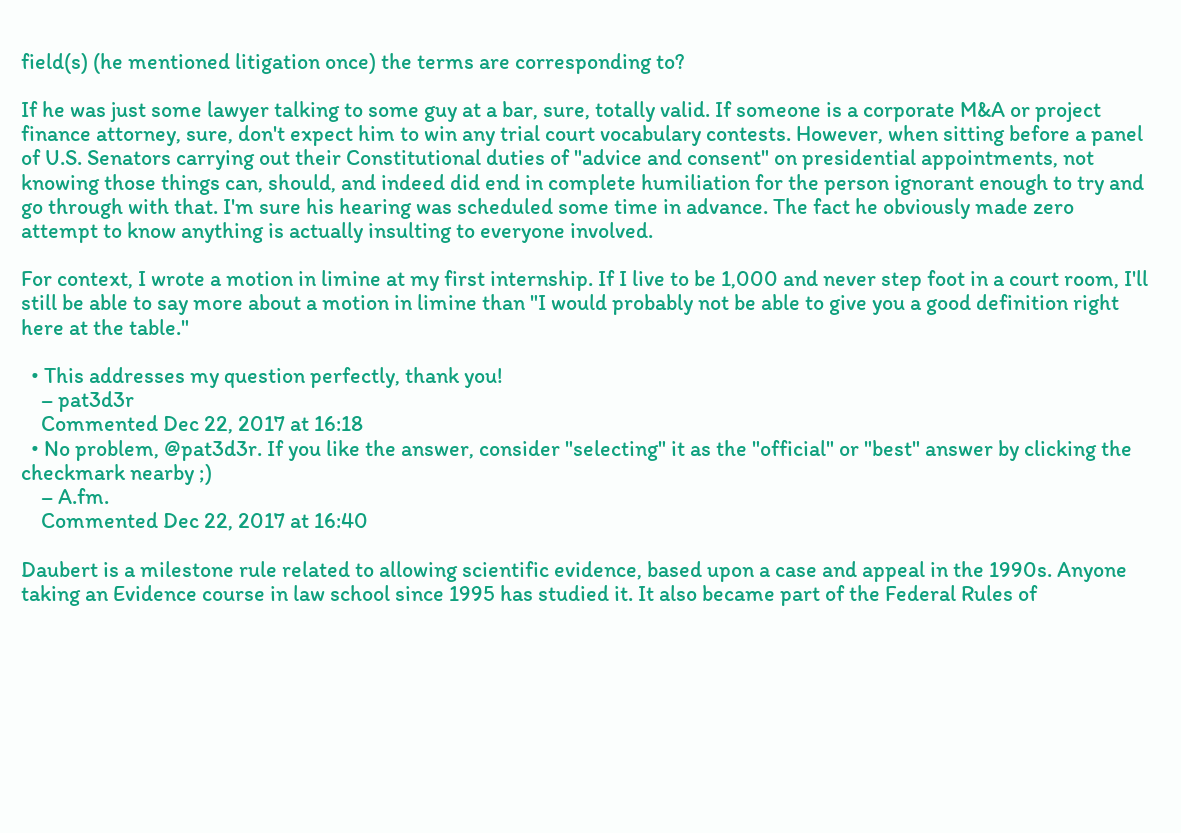field(s) (he mentioned litigation once) the terms are corresponding to?

If he was just some lawyer talking to some guy at a bar, sure, totally valid. If someone is a corporate M&A or project finance attorney, sure, don't expect him to win any trial court vocabulary contests. However, when sitting before a panel of U.S. Senators carrying out their Constitutional duties of "advice and consent" on presidential appointments, not knowing those things can, should, and indeed did end in complete humiliation for the person ignorant enough to try and go through with that. I'm sure his hearing was scheduled some time in advance. The fact he obviously made zero attempt to know anything is actually insulting to everyone involved.

For context, I wrote a motion in limine at my first internship. If I live to be 1,000 and never step foot in a court room, I'll still be able to say more about a motion in limine than "I would probably not be able to give you a good definition right here at the table."

  • This addresses my question perfectly, thank you!
    – pat3d3r
    Commented Dec 22, 2017 at 16:18
  • No problem, @pat3d3r. If you like the answer, consider "selecting" it as the "official" or "best" answer by clicking the checkmark nearby ;)
    – A.fm.
    Commented Dec 22, 2017 at 16:40

Daubert is a milestone rule related to allowing scientific evidence, based upon a case and appeal in the 1990s. Anyone taking an Evidence course in law school since 1995 has studied it. It also became part of the Federal Rules of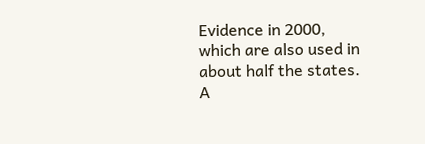Evidence in 2000, which are also used in about half the states. A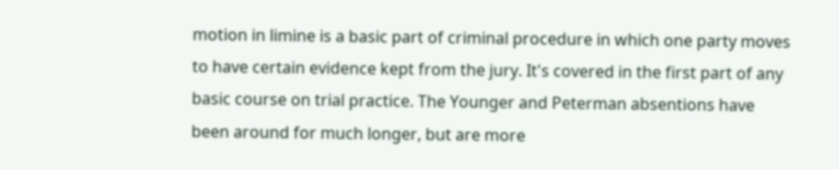motion in limine is a basic part of criminal procedure in which one party moves to have certain evidence kept from the jury. It's covered in the first part of any basic course on trial practice. The Younger and Peterman absentions have been around for much longer, but are more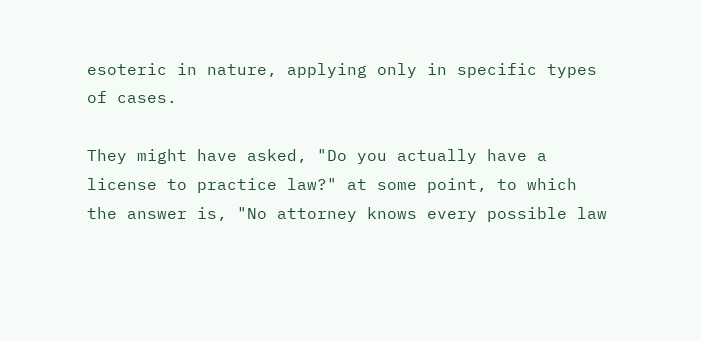esoteric in nature, applying only in specific types of cases.

They might have asked, "Do you actually have a license to practice law?" at some point, to which the answer is, "No attorney knows every possible law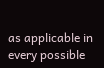as applicable in every possible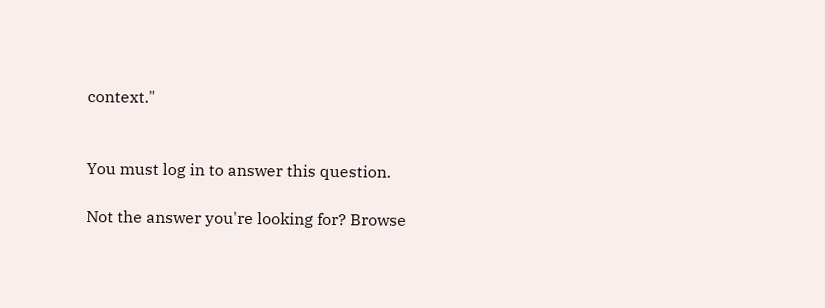context."


You must log in to answer this question.

Not the answer you're looking for? Browse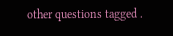other questions tagged .